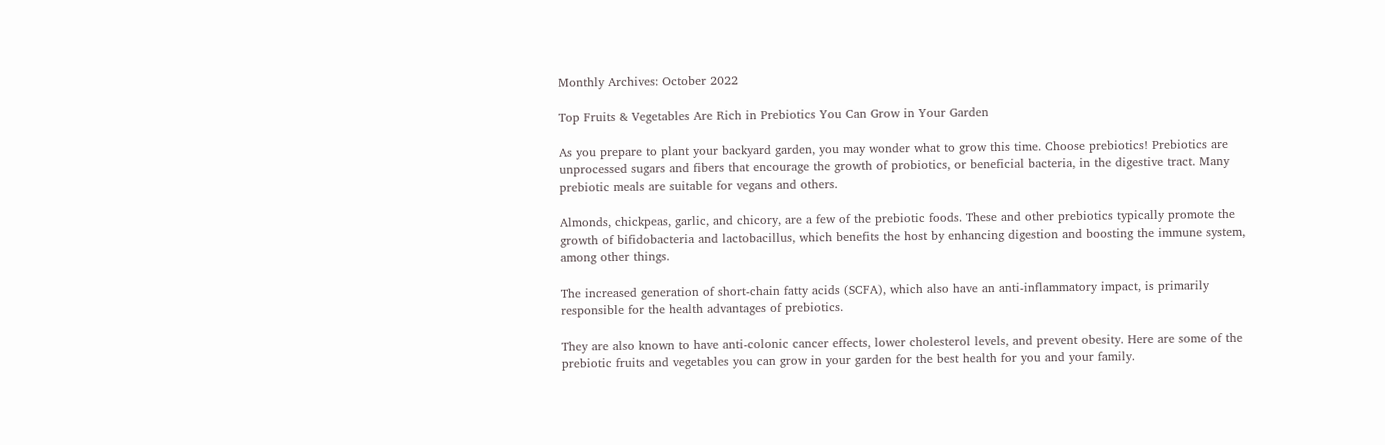Monthly Archives: October 2022

Top Fruits & Vegetables Are Rich in Prebiotics You Can Grow in Your Garden

As you prepare to plant your backyard garden, you may wonder what to grow this time. Choose prebiotics! Prebiotics are unprocessed sugars and fibers that encourage the growth of probiotics, or beneficial bacteria, in the digestive tract. Many prebiotic meals are suitable for vegans and others.

Almonds, chickpeas, garlic, and chicory, are a few of the prebiotic foods. These and other prebiotics typically promote the growth of bifidobacteria and lactobacillus, which benefits the host by enhancing digestion and boosting the immune system, among other things.

The increased generation of short-chain fatty acids (SCFA), which also have an anti-inflammatory impact, is primarily responsible for the health advantages of prebiotics.

They are also known to have anti-colonic cancer effects, lower cholesterol levels, and prevent obesity. Here are some of the prebiotic fruits and vegetables you can grow in your garden for the best health for you and your family.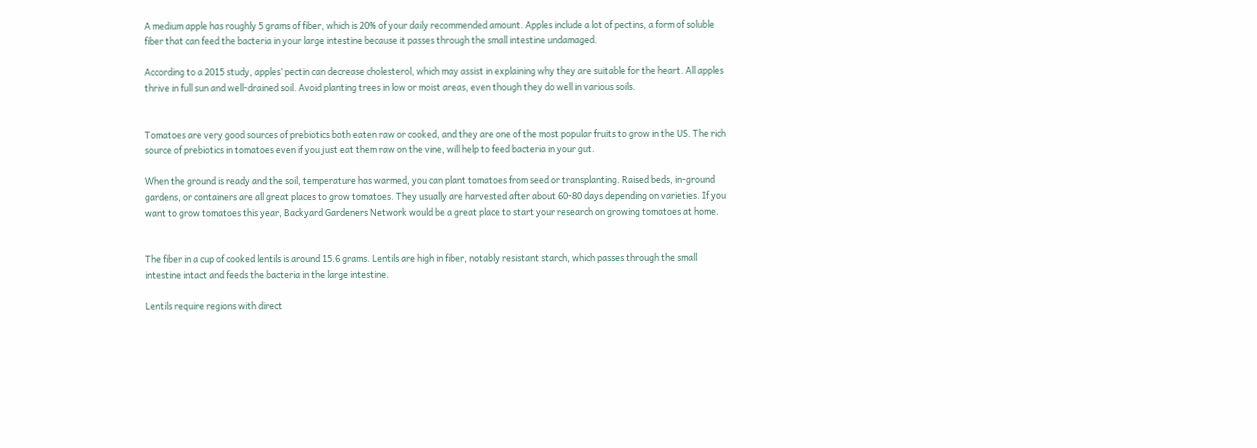A medium apple has roughly 5 grams of fiber, which is 20% of your daily recommended amount. Apples include a lot of pectins, a form of soluble fiber that can feed the bacteria in your large intestine because it passes through the small intestine undamaged.

According to a 2015 study, apples’ pectin can decrease cholesterol, which may assist in explaining why they are suitable for the heart. All apples thrive in full sun and well-drained soil. Avoid planting trees in low or moist areas, even though they do well in various soils.


Tomatoes are very good sources of prebiotics both eaten raw or cooked, and they are one of the most popular fruits to grow in the US. The rich source of prebiotics in tomatoes even if you just eat them raw on the vine, will help to feed bacteria in your gut.

When the ground is ready and the soil, temperature has warmed, you can plant tomatoes from seed or transplanting. Raised beds, in-ground gardens, or containers are all great places to grow tomatoes. They usually are harvested after about 60-80 days depending on varieties. If you want to grow tomatoes this year, Backyard Gardeners Network would be a great place to start your research on growing tomatoes at home.


The fiber in a cup of cooked lentils is around 15.6 grams. Lentils are high in fiber, notably resistant starch, which passes through the small intestine intact and feeds the bacteria in the large intestine.

Lentils require regions with direct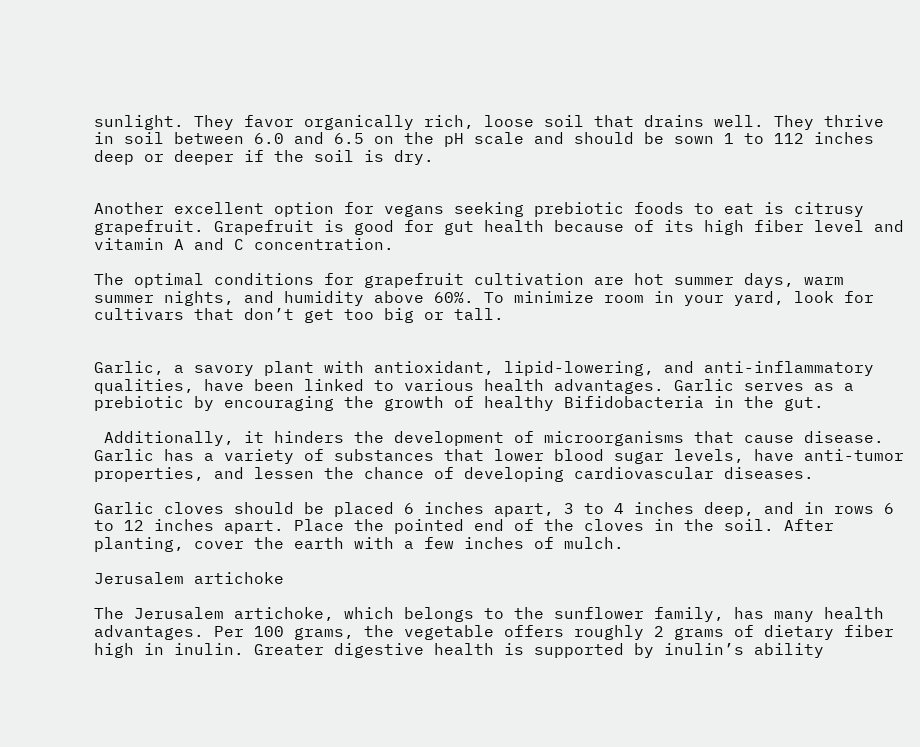sunlight. They favor organically rich, loose soil that drains well. They thrive in soil between 6.0 and 6.5 on the pH scale and should be sown 1 to 112 inches deep or deeper if the soil is dry.


Another excellent option for vegans seeking prebiotic foods to eat is citrusy grapefruit. Grapefruit is good for gut health because of its high fiber level and vitamin A and C concentration.

The optimal conditions for grapefruit cultivation are hot summer days, warm summer nights, and humidity above 60%. To minimize room in your yard, look for cultivars that don’t get too big or tall.


Garlic, a savory plant with antioxidant, lipid-lowering, and anti-inflammatory qualities, have been linked to various health advantages. Garlic serves as a prebiotic by encouraging the growth of healthy Bifidobacteria in the gut.

 Additionally, it hinders the development of microorganisms that cause disease. Garlic has a variety of substances that lower blood sugar levels, have anti-tumor properties, and lessen the chance of developing cardiovascular diseases.

Garlic cloves should be placed 6 inches apart, 3 to 4 inches deep, and in rows 6 to 12 inches apart. Place the pointed end of the cloves in the soil. After planting, cover the earth with a few inches of mulch.

Jerusalem artichoke

The Jerusalem artichoke, which belongs to the sunflower family, has many health advantages. Per 100 grams, the vegetable offers roughly 2 grams of dietary fiber high in inulin. Greater digestive health is supported by inulin’s ability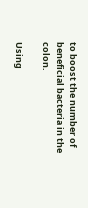to boost the number of beneficial bacteria in the colon.

Using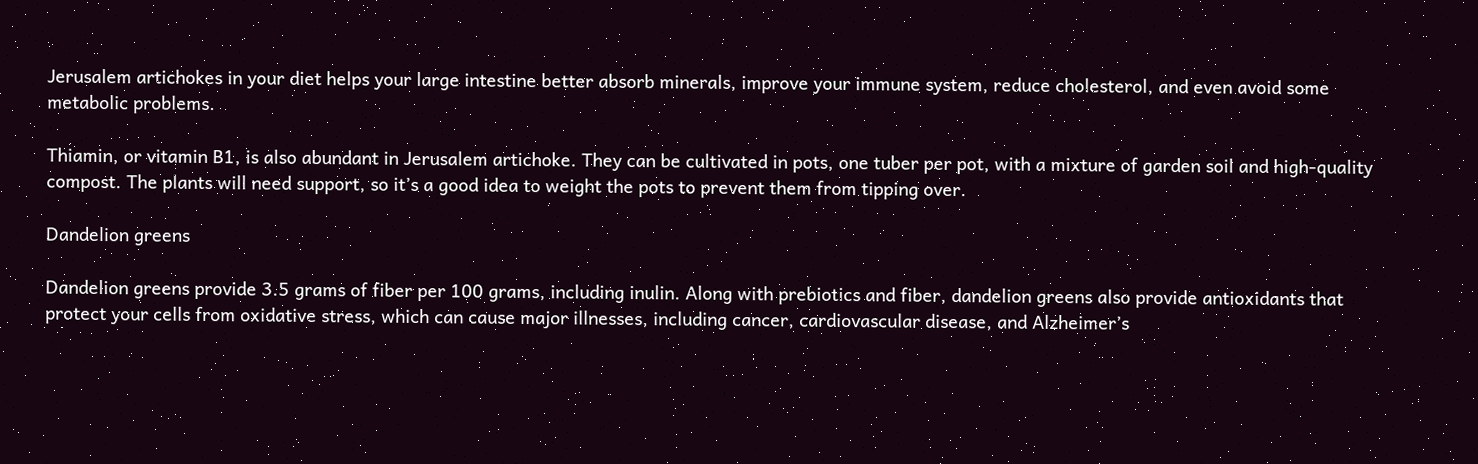Jerusalem artichokes in your diet helps your large intestine better absorb minerals, improve your immune system, reduce cholesterol, and even avoid some metabolic problems.

Thiamin, or vitamin B1, is also abundant in Jerusalem artichoke. They can be cultivated in pots, one tuber per pot, with a mixture of garden soil and high-quality compost. The plants will need support, so it’s a good idea to weight the pots to prevent them from tipping over.

Dandelion greens

Dandelion greens provide 3.5 grams of fiber per 100 grams, including inulin. Along with prebiotics and fiber, dandelion greens also provide antioxidants that protect your cells from oxidative stress, which can cause major illnesses, including cancer, cardiovascular disease, and Alzheimer’s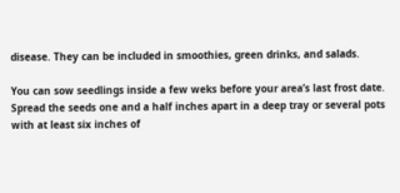disease. They can be included in smoothies, green drinks, and salads.

You can sow seedlings inside a few weks before your area’s last frost date. Spread the seeds one and a half inches apart in a deep tray or several pots with at least six inches of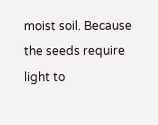moist soil. Because the seeds require light to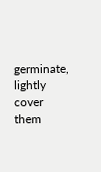germinate, lightly cover them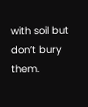with soil but don’t bury them.